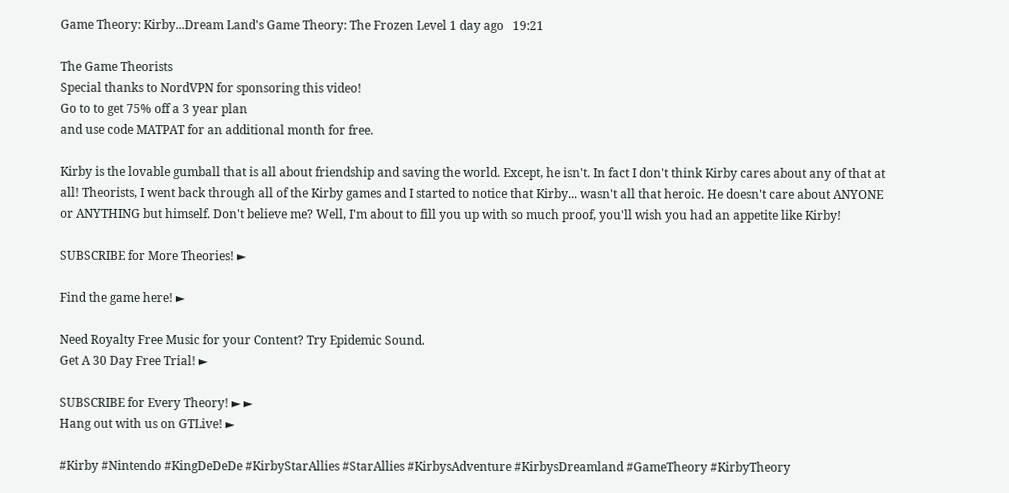Game Theory: Kirby...Dream Land's Game Theory: The Frozen Level 1 day ago   19:21

The Game Theorists
Special thanks to NordVPN for sponsoring this video!
Go to to get 75% off a 3 year plan
and use code MATPAT for an additional month for free.

Kirby is the lovable gumball that is all about friendship and saving the world. Except, he isn't. In fact I don't think Kirby cares about any of that at all! Theorists, I went back through all of the Kirby games and I started to notice that Kirby... wasn't all that heroic. He doesn't care about ANYONE or ANYTHING but himself. Don't believe me? Well, I'm about to fill you up with so much proof, you'll wish you had an appetite like Kirby!

SUBSCRIBE for More Theories! ►

Find the game here! ►

Need Royalty Free Music for your Content? Try Epidemic Sound.
Get A 30 Day Free Trial! ►

SUBSCRIBE for Every Theory! ► ►
Hang out with us on GTLive! ►

#Kirby #Nintendo #KingDeDeDe #KirbyStarAllies #StarAllies #KirbysAdventure #KirbysDreamland #GameTheory #KirbyTheory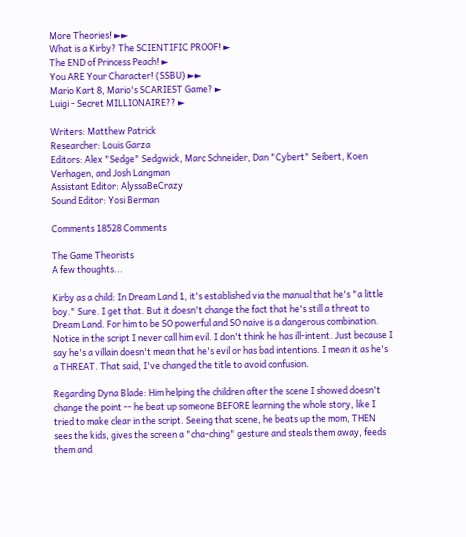More Theories! ►►
What is a Kirby? The SCIENTIFIC PROOF! ►
The END of Princess Peach! ►
You ARE Your Character! (SSBU) ►►
Mario Kart 8, Mario's SCARIEST Game? ►
Luigi - Secret MILLIONAIRE?? ►

Writers: Matthew Patrick
Researcher: Louis Garza
Editors: Alex "Sedge" Sedgwick, Marc Schneider, Dan "Cybert" Seibert, Koen Verhagen, and Josh Langman
Assistant Editor: AlyssaBeCrazy
Sound Editor: Yosi Berman

Comments 18528 Comments

The Game Theorists
A few thoughts...

Kirby as a child: In Dream Land 1, it's established via the manual that he's "a little boy." Sure. I get that. But it doesn't change the fact that he's still a threat to Dream Land. For him to be SO powerful and SO naive is a dangerous combination. Notice in the script I never call him evil. I don't think he has ill-intent. Just because I say he's a villain doesn't mean that he's evil or has bad intentions. I mean it as he's a THREAT. That said, I've changed the title to avoid confusion.

Regarding Dyna Blade: Him helping the children after the scene I showed doesn't change the point -- he beat up someone BEFORE learning the whole story, like I tried to make clear in the script. Seeing that scene, he beats up the mom, THEN sees the kids, gives the screen a "cha-ching" gesture and steals them away, feeds them and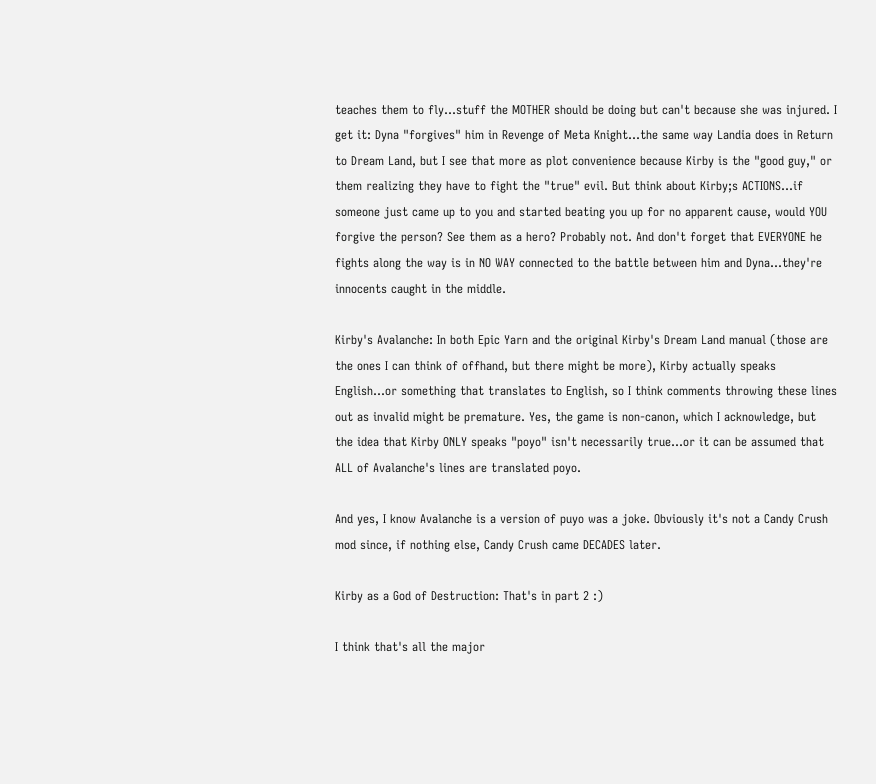teaches them to fly...stuff the MOTHER should be doing but can't because she was injured. I get it: Dyna "forgives" him in Revenge of Meta Knight...the same way Landia does in Return to Dream Land, but I see that more as plot convenience because Kirby is the "good guy," or them realizing they have to fight the "true" evil. But think about Kirby;s ACTIONS...if someone just came up to you and started beating you up for no apparent cause, would YOU forgive the person? See them as a hero? Probably not. And don't forget that EVERYONE he fights along the way is in NO WAY connected to the battle between him and Dyna...they're innocents caught in the middle.

Kirby's Avalanche: In both Epic Yarn and the original Kirby's Dream Land manual (those are the ones I can think of offhand, but there might be more), Kirby actually speaks English...or something that translates to English, so I think comments throwing these lines out as invalid might be premature. Yes, the game is non-canon, which I acknowledge, but the idea that Kirby ONLY speaks "poyo" isn't necessarily true...or it can be assumed that ALL of Avalanche's lines are translated poyo.

And yes, I know Avalanche is a version of puyo was a joke. Obviously it's not a Candy Crush mod since, if nothing else, Candy Crush came DECADES later.

Kirby as a God of Destruction: That's in part 2 :)

I think that's all the major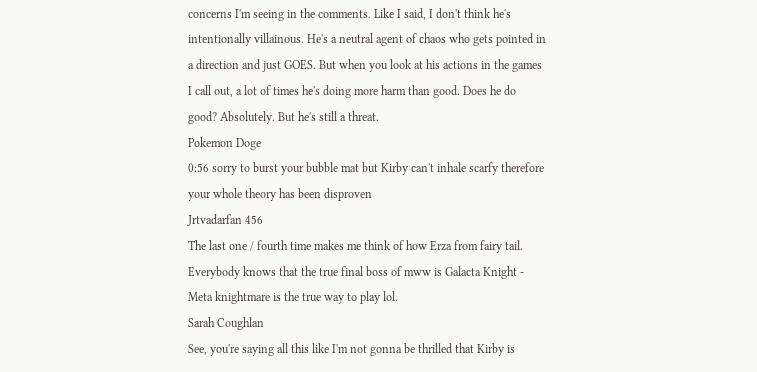concerns I'm seeing in the comments. Like I said, I don't think he's intentionally villainous. He's a neutral agent of chaos who gets pointed in a direction and just GOES. But when you look at his actions in the games I call out, a lot of times he's doing more harm than good. Does he do good? Absolutely. But he's still a threat.
Pokemon Doge
0:56 sorry to burst your bubble mat but Kirby can't inhale scarfy therefore your whole theory has been disproven
Jrtvadarfan 456
The last one / fourth time makes me think of how Erza from fairy tail.
Everybody knows that the true final boss of mww is Galacta Knight - Meta knightmare is the true way to play lol.
Sarah Coughlan
See, you're saying all this like I'm not gonna be thrilled that Kirby is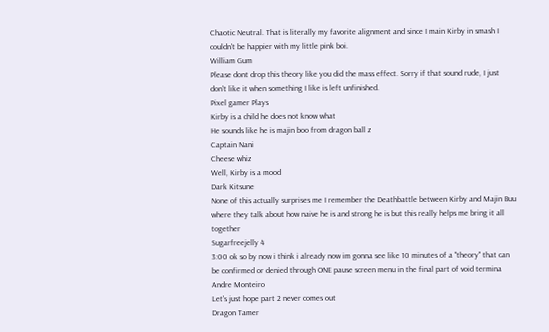Chaotic Neutral. That is literally my favorite alignment and since I main Kirby in smash I couldn't be happier with my little pink boi.
William Gum
Please dont drop this theory like you did the mass effect. Sorry if that sound rude, I just don't like it when something I like is left unfinished.
Pixel gamer Plays
Kirby is a child he does not know what
He sounds like he is majin boo from dragon ball z
Captain Nani
Cheese whiz
Well, Kirby is a mood
Dark Kitsune
None of this actually surprises me I remember the Deathbattle between Kirby and Majin Buu where they talk about how naive he is and strong he is but this really helps me bring it all together
Sugarfreejelly 4
3:00 ok so by now i think i already now im gonna see like 10 minutes of a "theory" that can be confirmed or denied through ONE pause screen menu in the final part of void termina
Andre Monteiro
Let's just hope part 2 never comes out
Dragon Tamer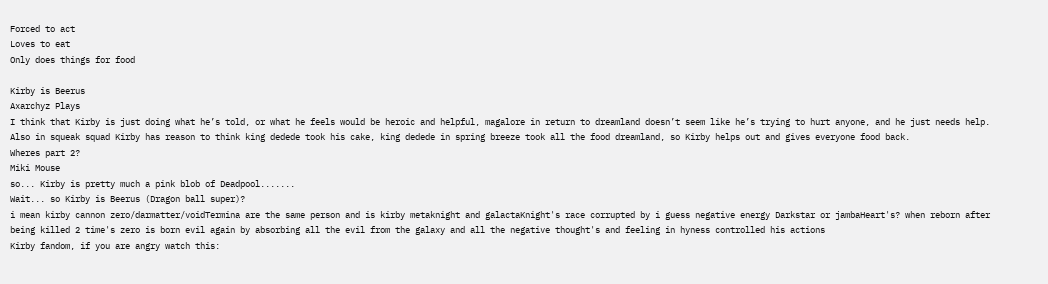Forced to act
Loves to eat
Only does things for food

Kirby is Beerus
Axarchyz Plays
I think that Kirby is just doing what he’s told, or what he feels would be heroic and helpful, magalore in return to dreamland doesn’t seem like he’s trying to hurt anyone, and he just needs help. Also in squeak squad Kirby has reason to think king dedede took his cake, king dedede in spring breeze took all the food dreamland, so Kirby helps out and gives everyone food back.
Wheres part 2?
Miki Mouse
so... Kirby is pretty much a pink blob of Deadpool.......
Wait... so Kirby is Beerus (Dragon ball super)?
i mean kirby cannon zero/darmatter/voidTermina are the same person and is kirby metaknight and galactaKnight's race corrupted by i guess negative energy Darkstar or jambaHeart's? when reborn after being killed 2 time's zero is born evil again by absorbing all the evil from the galaxy and all the negative thought's and feeling in hyness controlled his actions
Kirby fandom, if you are angry watch this: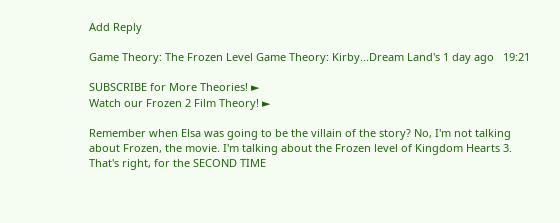Add Reply

Game Theory: The Frozen Level Game Theory: Kirby...Dream Land's 1 day ago   19:21

SUBSCRIBE for More Theories! ►
Watch our Frozen 2 Film Theory! ►

Remember when Elsa was going to be the villain of the story? No, I'm not talking about Frozen, the movie. I'm talking about the Frozen level of Kingdom Hearts 3. That's right, for the SECOND TIME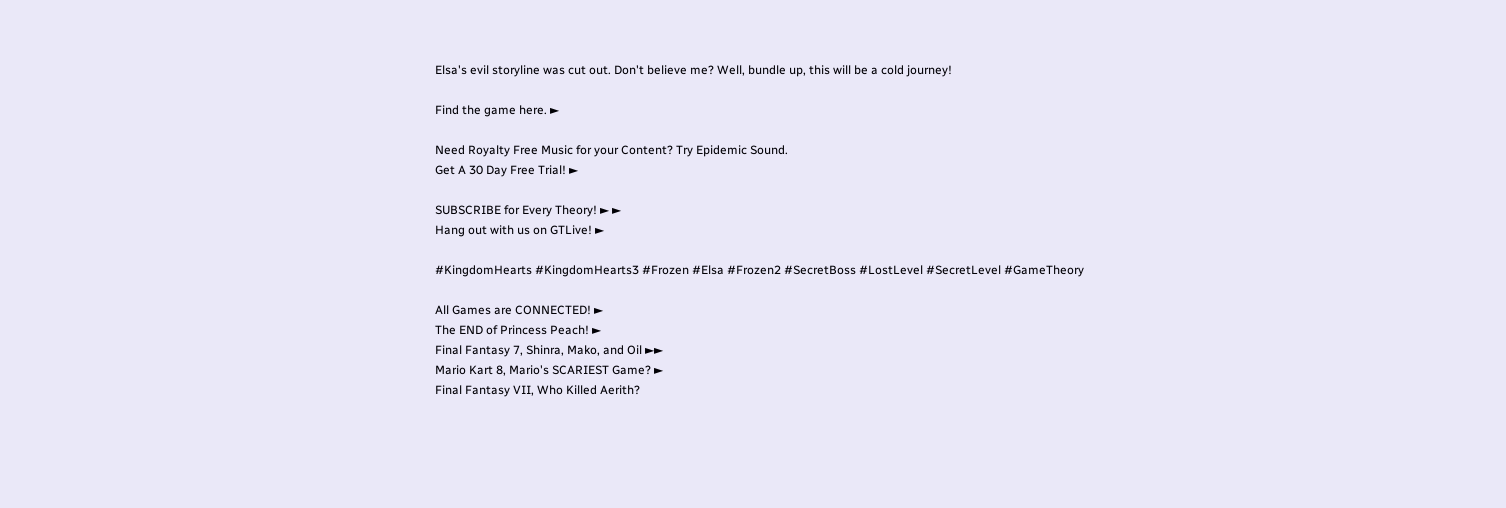Elsa's evil storyline was cut out. Don't believe me? Well, bundle up, this will be a cold journey!

Find the game here. ►

Need Royalty Free Music for your Content? Try Epidemic Sound.
Get A 30 Day Free Trial! ►

SUBSCRIBE for Every Theory! ► ►
Hang out with us on GTLive! ►

#KingdomHearts #KingdomHearts3 #Frozen #Elsa #Frozen2 #SecretBoss #LostLevel #SecretLevel #GameTheory

All Games are CONNECTED! ►
The END of Princess Peach! ►
Final Fantasy 7, Shinra, Mako, and Oil ►►
Mario Kart 8, Mario's SCARIEST Game? ►
Final Fantasy VII, Who Killed Aerith?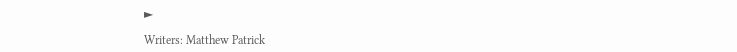►

Writers: Matthew Patrick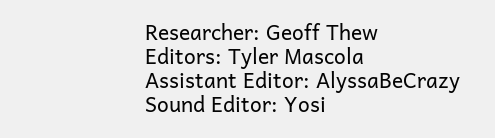Researcher: Geoff Thew
Editors: Tyler Mascola
Assistant Editor: AlyssaBeCrazy
Sound Editor: Yosi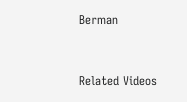Berman


Related Videos